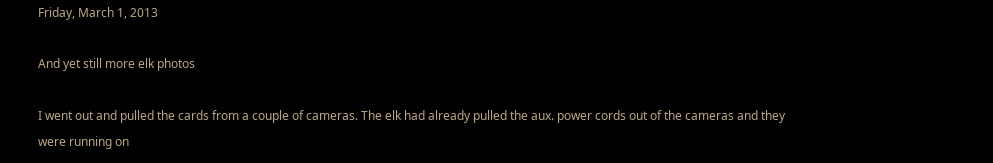Friday, March 1, 2013

And yet still more elk photos

I went out and pulled the cards from a couple of cameras. The elk had already pulled the aux. power cords out of the cameras and they were running on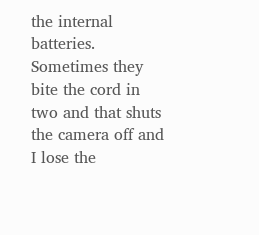the internal batteries. Sometimes they bite the cord in two and that shuts the camera off and I lose the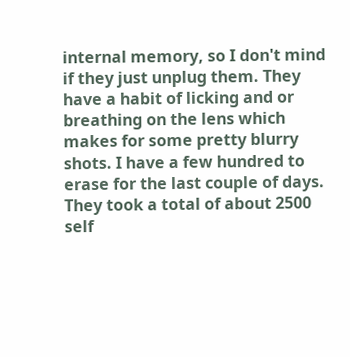internal memory, so I don't mind if they just unplug them. They have a habit of licking and or breathing on the lens which makes for some pretty blurry shots. I have a few hundred to erase for the last couple of days. They took a total of about 2500 self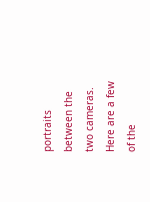portraits between the two cameras. Here are a few of the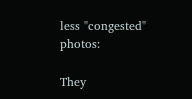less "congested" photos:

They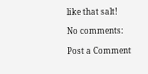like that salt!

No comments:

Post a Comment